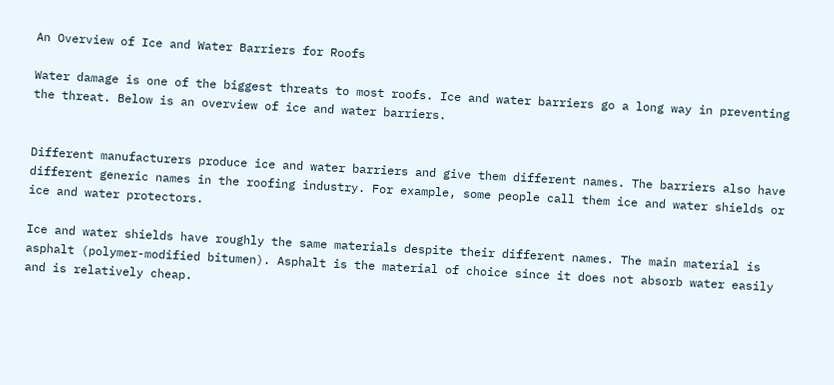An Overview of Ice and Water Barriers for Roofs

Water damage is one of the biggest threats to most roofs. Ice and water barriers go a long way in preventing the threat. Below is an overview of ice and water barriers.


Different manufacturers produce ice and water barriers and give them different names. The barriers also have different generic names in the roofing industry. For example, some people call them ice and water shields or ice and water protectors.

Ice and water shields have roughly the same materials despite their different names. The main material is asphalt (polymer-modified bitumen). Asphalt is the material of choice since it does not absorb water easily and is relatively cheap.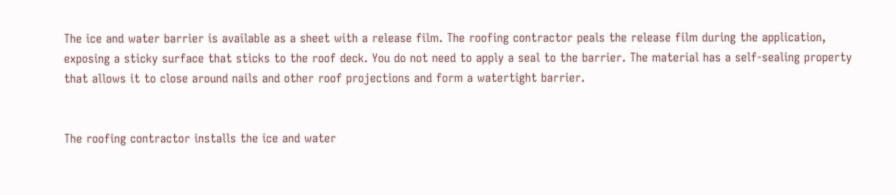The ice and water barrier is available as a sheet with a release film. The roofing contractor peals the release film during the application, exposing a sticky surface that sticks to the roof deck. You do not need to apply a seal to the barrier. The material has a self-sealing property that allows it to close around nails and other roof projections and form a watertight barrier.


The roofing contractor installs the ice and water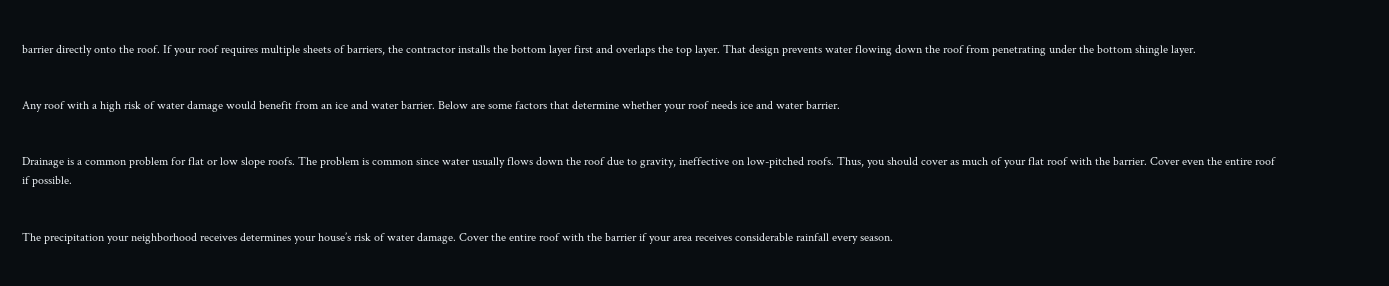barrier directly onto the roof. If your roof requires multiple sheets of barriers, the contractor installs the bottom layer first and overlaps the top layer. That design prevents water flowing down the roof from penetrating under the bottom shingle layer.


Any roof with a high risk of water damage would benefit from an ice and water barrier. Below are some factors that determine whether your roof needs ice and water barrier.


Drainage is a common problem for flat or low slope roofs. The problem is common since water usually flows down the roof due to gravity, ineffective on low-pitched roofs. Thus, you should cover as much of your flat roof with the barrier. Cover even the entire roof if possible.


The precipitation your neighborhood receives determines your house’s risk of water damage. Cover the entire roof with the barrier if your area receives considerable rainfall every season.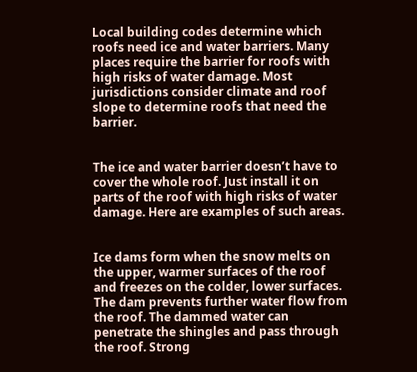Local building codes determine which roofs need ice and water barriers. Many places require the barrier for roofs with high risks of water damage. Most jurisdictions consider climate and roof slope to determine roofs that need the barrier.


The ice and water barrier doesn’t have to cover the whole roof. Just install it on parts of the roof with high risks of water damage. Here are examples of such areas.


Ice dams form when the snow melts on the upper, warmer surfaces of the roof and freezes on the colder, lower surfaces. The dam prevents further water flow from the roof. The dammed water can penetrate the shingles and pass through the roof. Strong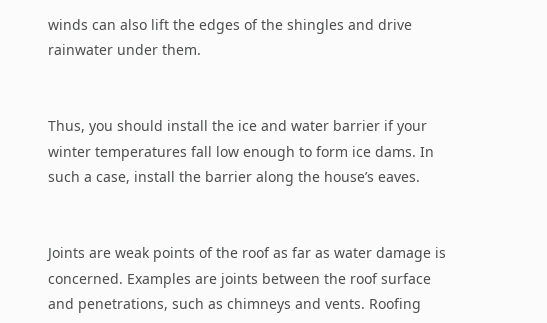winds can also lift the edges of the shingles and drive rainwater under them.


Thus, you should install the ice and water barrier if your winter temperatures fall low enough to form ice dams. In such a case, install the barrier along the house’s eaves.


Joints are weak points of the roof as far as water damage is concerned. Examples are joints between the roof surface and penetrations, such as chimneys and vents. Roofing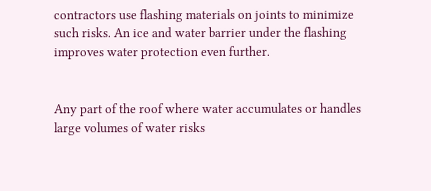contractors use flashing materials on joints to minimize such risks. An ice and water barrier under the flashing improves water protection even further.


Any part of the roof where water accumulates or handles large volumes of water risks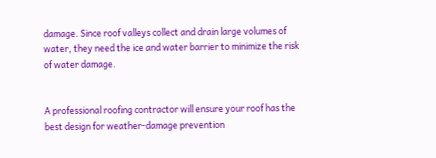damage. Since roof valleys collect and drain large volumes of water, they need the ice and water barrier to minimize the risk of water damage.


A professional roofing contractor will ensure your roof has the best design for weather-damage prevention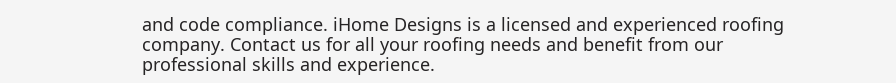and code compliance. iHome Designs is a licensed and experienced roofing company. Contact us for all your roofing needs and benefit from our professional skills and experience.